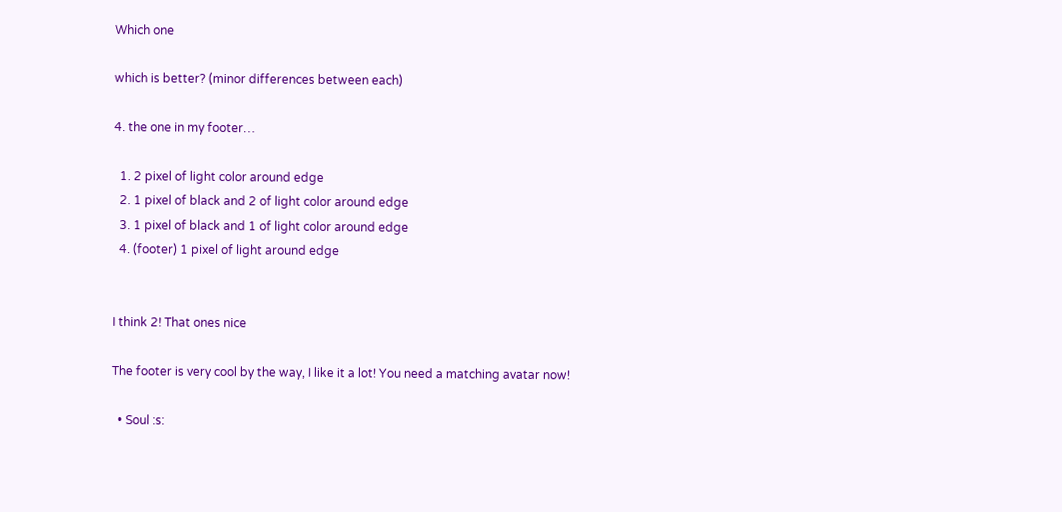Which one

which is better? (minor differences between each)

4. the one in my footer…

  1. 2 pixel of light color around edge
  2. 1 pixel of black and 2 of light color around edge
  3. 1 pixel of black and 1 of light color around edge
  4. (footer) 1 pixel of light around edge


I think 2! That ones nice

The footer is very cool by the way, I like it a lot! You need a matching avatar now!

  • Soul :s: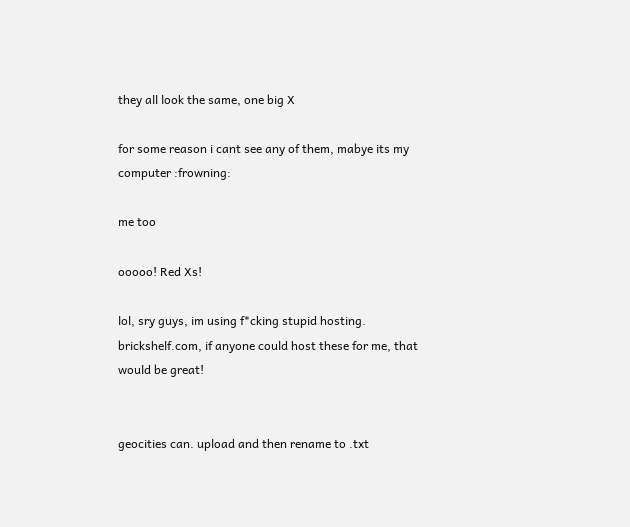they all look the same, one big X

for some reason i cant see any of them, mabye its my computer :frowning:

me too

ooooo! Red Xs!

lol, sry guys, im using f*cking stupid hosting. brickshelf.com, if anyone could host these for me, that would be great!


geocities can. upload and then rename to .txt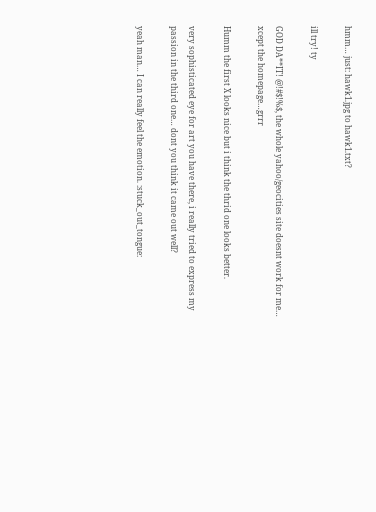hmm… just: hawk1.jpg to hawk1.txt?

ill try! ty

GOD DA**IT! @!#$!%$, the whole yahoo/geocities site doesnt work for me… xcept the homepage…grrr

Humm the first X looks nice but i think the thrid one looks better.

very sophisticated eye for art you have there, i really tried to express my passion in the third one… dont you think it came out well?

yeah man… I can really feel the emotion. :stuck_out_tongue: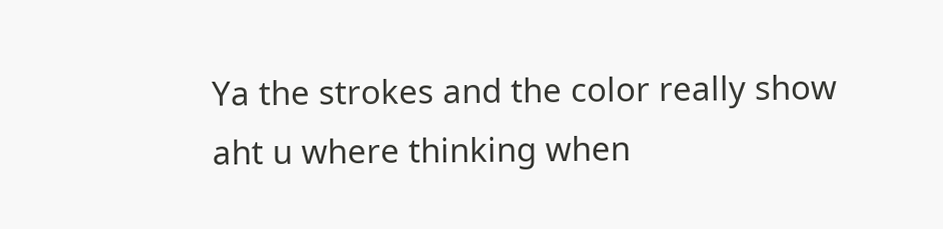Ya the strokes and the color really show aht u where thinking when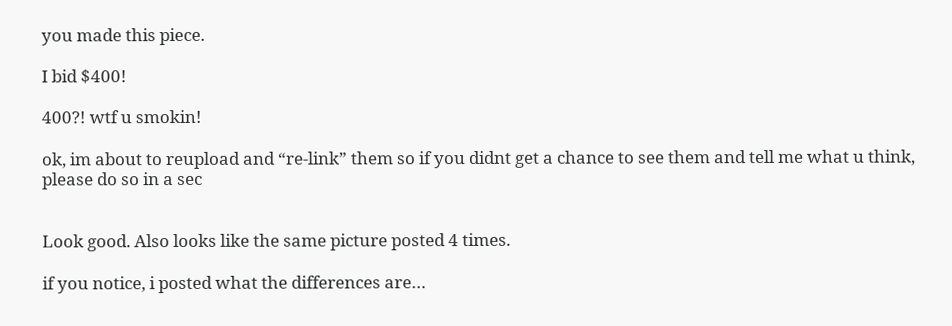you made this piece.

I bid $400!

400?! wtf u smokin!

ok, im about to reupload and “re-link” them so if you didnt get a chance to see them and tell me what u think, please do so in a sec


Look good. Also looks like the same picture posted 4 times.

if you notice, i posted what the differences are…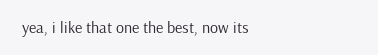yea, i like that one the best, now its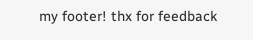my footer! thx for feedback